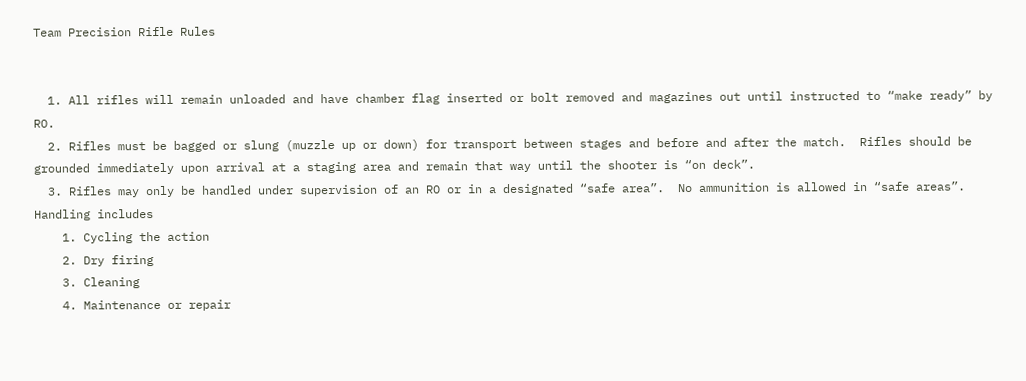Team Precision Rifle Rules


  1. All rifles will remain unloaded and have chamber flag inserted or bolt removed and magazines out until instructed to “make ready” by RO.
  2. Rifles must be bagged or slung (muzzle up or down) for transport between stages and before and after the match.  Rifles should be grounded immediately upon arrival at a staging area and remain that way until the shooter is “on deck”.
  3. Rifles may only be handled under supervision of an RO or in a designated “safe area”.  No ammunition is allowed in “safe areas”.  Handling includes
    1. Cycling the action
    2. Dry firing
    3. Cleaning
    4. Maintenance or repair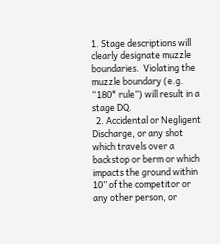1. Stage descriptions will clearly designate muzzle boundaries.  Violating the muzzle boundary (e.g. “180* rule”) will result in a stage DQ.
  2. Accidental or Negligent Discharge, or any shot which travels over a backstop or berm or which impacts the ground within 10” of the competitor or any other person, or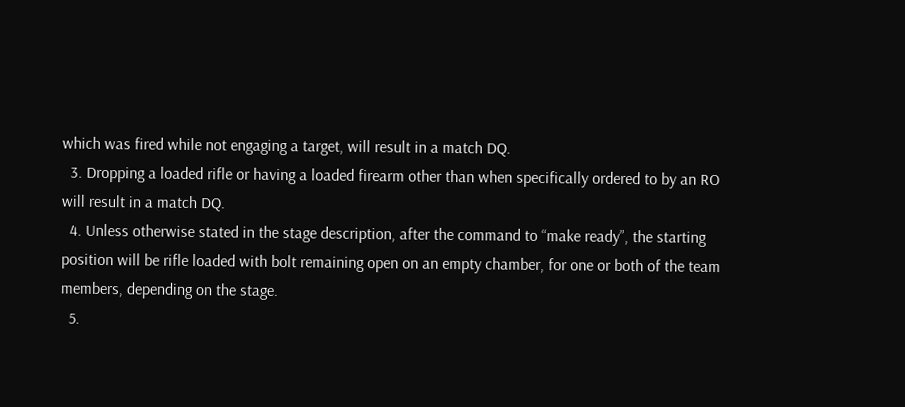which was fired while not engaging a target, will result in a match DQ.
  3. Dropping a loaded rifle or having a loaded firearm other than when specifically ordered to by an RO will result in a match DQ.
  4. Unless otherwise stated in the stage description, after the command to “make ready”, the starting position will be rifle loaded with bolt remaining open on an empty chamber, for one or both of the team members, depending on the stage.
  5.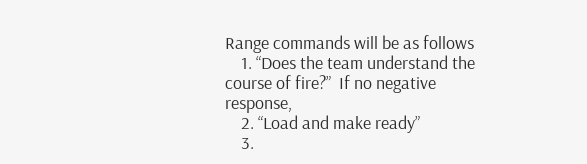Range commands will be as follows
    1. “Does the team understand the course of fire?”  If no negative response,
    2. “Load and make ready”
    3.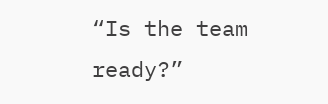“Is the team ready?”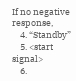If no negative response,
    4. “Standby”
    5. <start signal>
    6.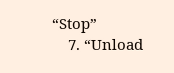“Stop”
    7. “Unload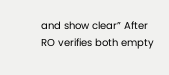and show clear” After RO verifies both empty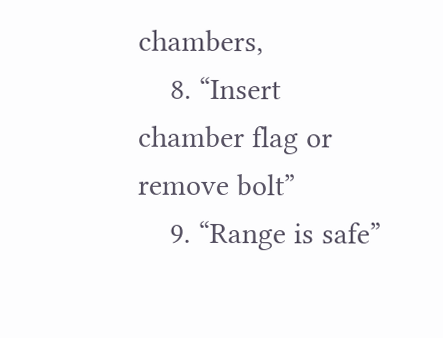chambers,
    8. “Insert chamber flag or remove bolt”
    9. “Range is safe”